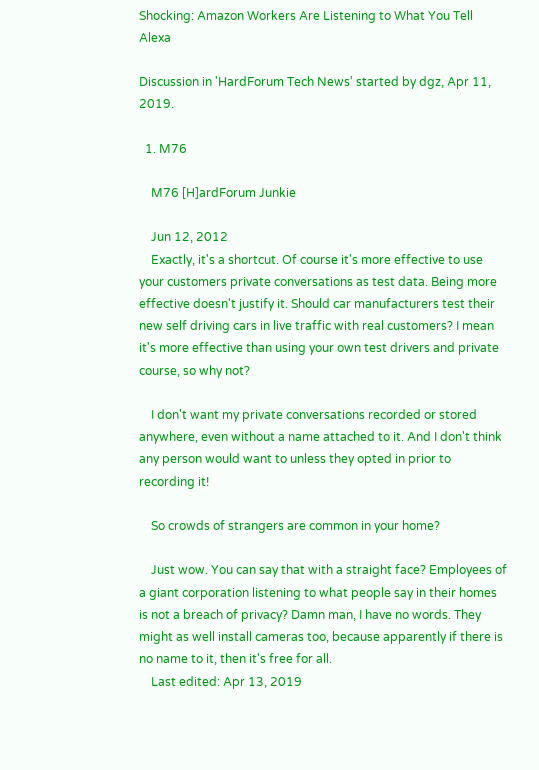Shocking: Amazon Workers Are Listening to What You Tell Alexa

Discussion in 'HardForum Tech News' started by dgz, Apr 11, 2019.

  1. M76

    M76 [H]ardForum Junkie

    Jun 12, 2012
    Exactly, it's a shortcut. Of course it's more effective to use your customers private conversations as test data. Being more effective doesn't justify it. Should car manufacturers test their new self driving cars in live traffic with real customers? I mean it's more effective than using your own test drivers and private course, so why not?

    I don't want my private conversations recorded or stored anywhere, even without a name attached to it. And I don't think any person would want to unless they opted in prior to recording it!

    So crowds of strangers are common in your home?

    Just wow. You can say that with a straight face? Employees of a giant corporation listening to what people say in their homes is not a breach of privacy? Damn man, I have no words. They might as well install cameras too, because apparently if there is no name to it, then it's free for all.
    Last edited: Apr 13, 2019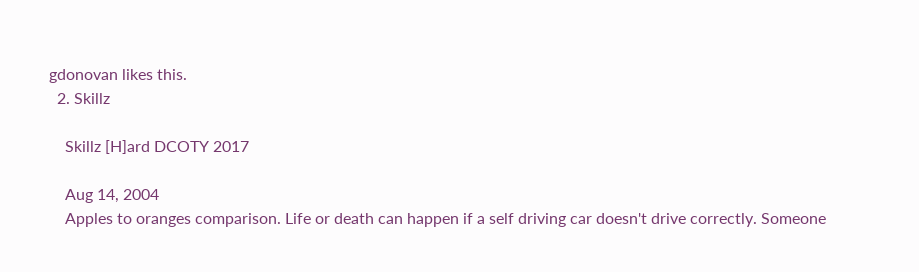gdonovan likes this.
  2. Skillz

    Skillz [H]ard DCOTY 2017

    Aug 14, 2004
    Apples to oranges comparison. Life or death can happen if a self driving car doesn't drive correctly. Someone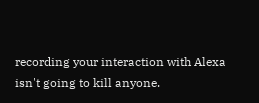recording your interaction with Alexa isn't going to kill anyone.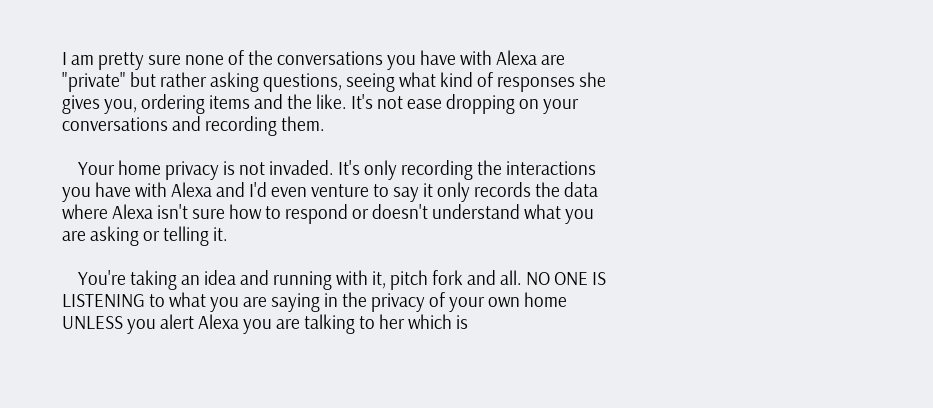I am pretty sure none of the conversations you have with Alexa are "private" but rather asking questions, seeing what kind of responses she gives you, ordering items and the like. It's not ease dropping on your conversations and recording them.

    Your home privacy is not invaded. It's only recording the interactions you have with Alexa and I'd even venture to say it only records the data where Alexa isn't sure how to respond or doesn't understand what you are asking or telling it.

    You're taking an idea and running with it, pitch fork and all. NO ONE IS LISTENING to what you are saying in the privacy of your own home UNLESS you alert Alexa you are talking to her which is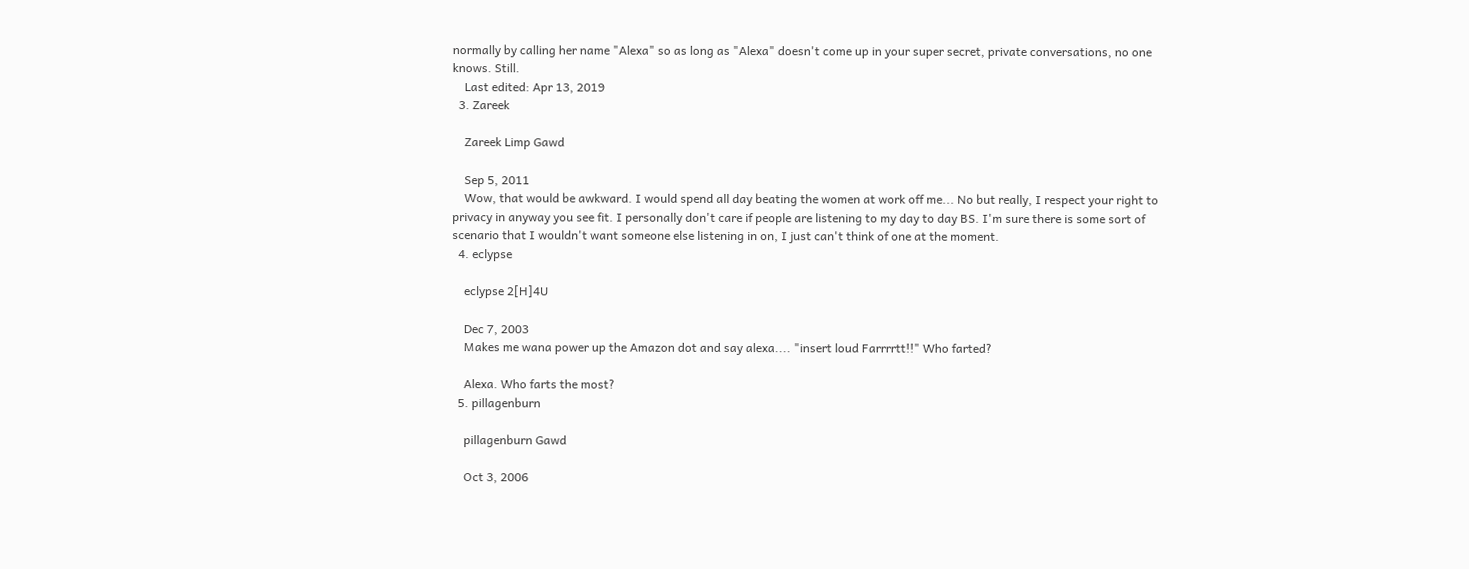normally by calling her name "Alexa" so as long as "Alexa" doesn't come up in your super secret, private conversations, no one knows. Still.
    Last edited: Apr 13, 2019
  3. Zareek

    Zareek Limp Gawd

    Sep 5, 2011
    Wow, that would be awkward. I would spend all day beating the women at work off me... No but really, I respect your right to privacy in anyway you see fit. I personally don't care if people are listening to my day to day BS. I'm sure there is some sort of scenario that I wouldn't want someone else listening in on, I just can't think of one at the moment.
  4. eclypse

    eclypse 2[H]4U

    Dec 7, 2003
    Makes me wana power up the Amazon dot and say alexa.... "insert loud Farrrrtt!!" Who farted?

    Alexa. Who farts the most?
  5. pillagenburn

    pillagenburn Gawd

    Oct 3, 2006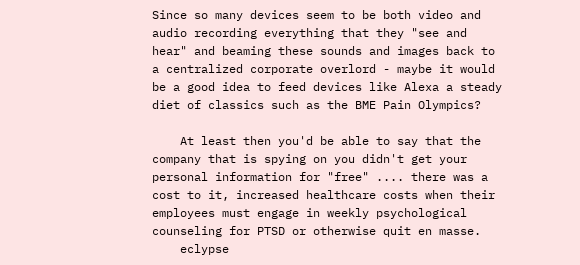Since so many devices seem to be both video and audio recording everything that they "see and hear" and beaming these sounds and images back to a centralized corporate overlord - maybe it would be a good idea to feed devices like Alexa a steady diet of classics such as the BME Pain Olympics?

    At least then you'd be able to say that the company that is spying on you didn't get your personal information for "free" .... there was a cost to it, increased healthcare costs when their employees must engage in weekly psychological counseling for PTSD or otherwise quit en masse.
    eclypse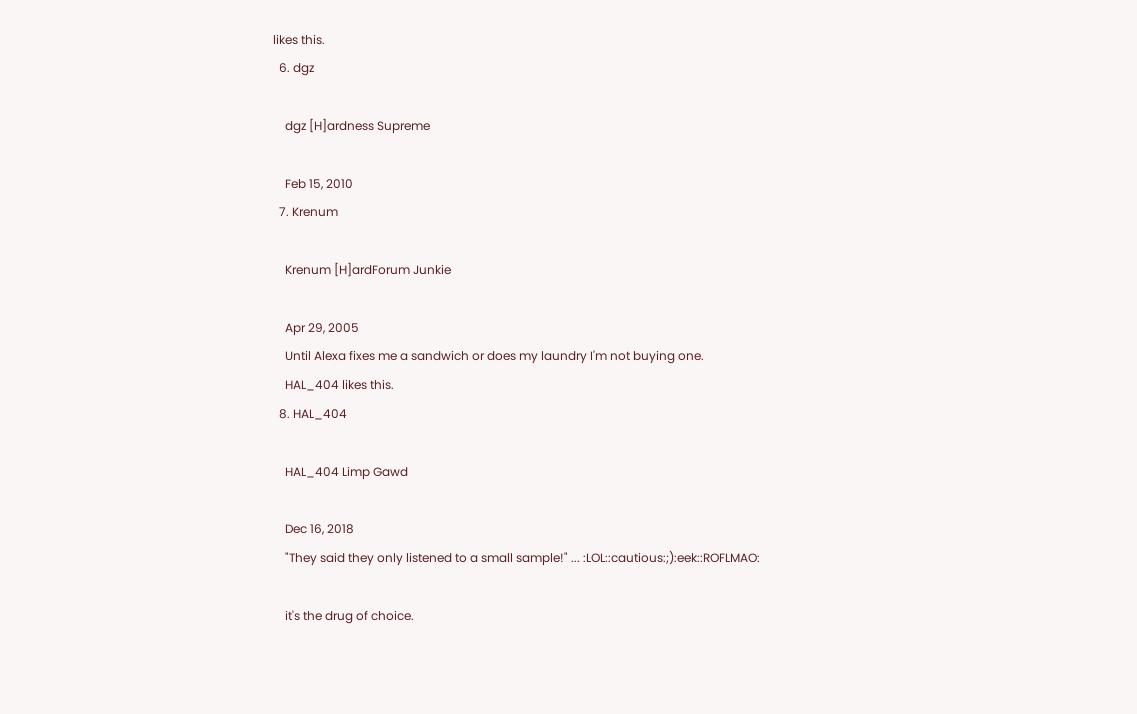likes this.
  6. dgz

    dgz [H]ardness Supreme

    Feb 15, 2010
  7. Krenum

    Krenum [H]ardForum Junkie

    Apr 29, 2005
    Until Alexa fixes me a sandwich or does my laundry I'm not buying one.
    HAL_404 likes this.
  8. HAL_404

    HAL_404 Limp Gawd

    Dec 16, 2018
    "They said they only listened to a small sample!" ... :LOL::cautious:;):eek::ROFLMAO:

    it's the drug of choice.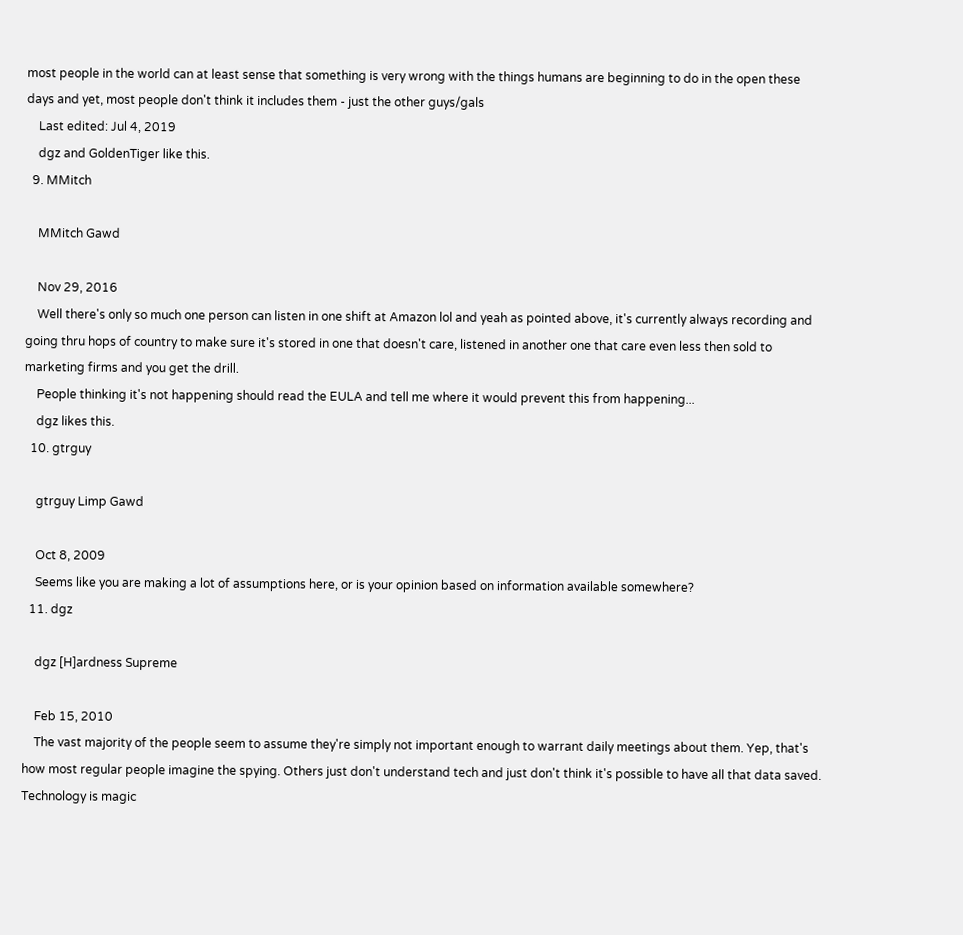most people in the world can at least sense that something is very wrong with the things humans are beginning to do in the open these days and yet, most people don't think it includes them - just the other guys/gals
    Last edited: Jul 4, 2019
    dgz and GoldenTiger like this.
  9. MMitch

    MMitch Gawd

    Nov 29, 2016
    Well there's only so much one person can listen in one shift at Amazon lol and yeah as pointed above, it's currently always recording and going thru hops of country to make sure it's stored in one that doesn't care, listened in another one that care even less then sold to marketing firms and you get the drill.
    People thinking it's not happening should read the EULA and tell me where it would prevent this from happening...
    dgz likes this.
  10. gtrguy

    gtrguy Limp Gawd

    Oct 8, 2009
    Seems like you are making a lot of assumptions here, or is your opinion based on information available somewhere?
  11. dgz

    dgz [H]ardness Supreme

    Feb 15, 2010
    The vast majority of the people seem to assume they're simply not important enough to warrant daily meetings about them. Yep, that's how most regular people imagine the spying. Others just don't understand tech and just don't think it's possible to have all that data saved. Technology is magic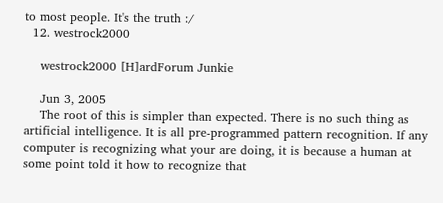to most people. It's the truth :/
  12. westrock2000

    westrock2000 [H]ardForum Junkie

    Jun 3, 2005
    The root of this is simpler than expected. There is no such thing as artificial intelligence. It is all pre-programmed pattern recognition. If any computer is recognizing what your are doing, it is because a human at some point told it how to recognize that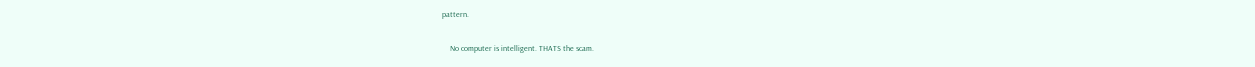pattern.

    No computer is intelligent. THATS the scam.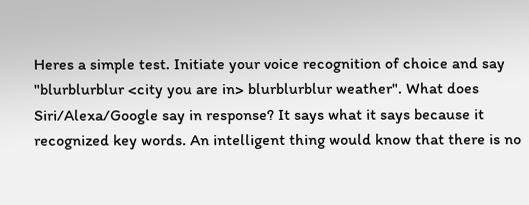Heres a simple test. Initiate your voice recognition of choice and say "blurblurblur <city you are in> blurblurblur weather". What does Siri/Alexa/Google say in response? It says what it says because it recognized key words. An intelligent thing would know that there is no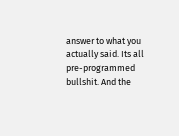answer to what you actually said. Its all pre-programmed bullshit. And the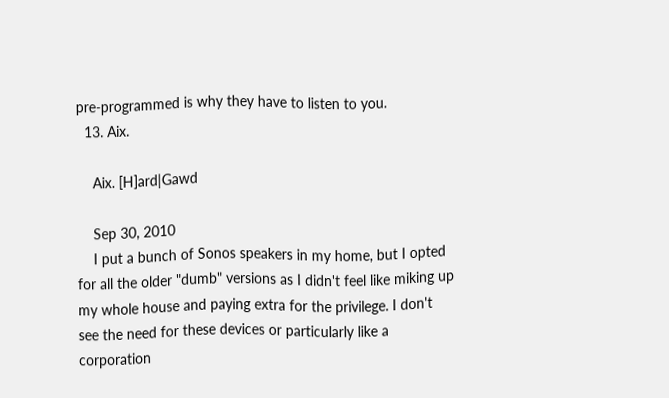pre-programmed is why they have to listen to you.
  13. Aix.

    Aix. [H]ard|Gawd

    Sep 30, 2010
    I put a bunch of Sonos speakers in my home, but I opted for all the older "dumb" versions as I didn't feel like miking up my whole house and paying extra for the privilege. I don't see the need for these devices or particularly like a corporation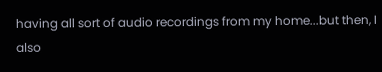having all sort of audio recordings from my home...but then, I also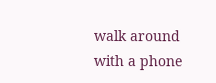walk around with a phone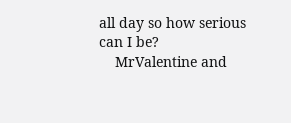all day so how serious can I be?
    MrValentine and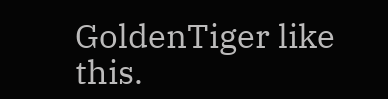GoldenTiger like this.